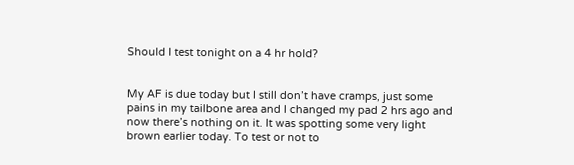Should I test tonight on a 4 hr hold?


My AF is due today but I still don’t have cramps, just some pains in my tailbone area and I changed my pad 2 hrs ago and now there’s nothing on it. It was spotting some very light brown earlier today. To test or not to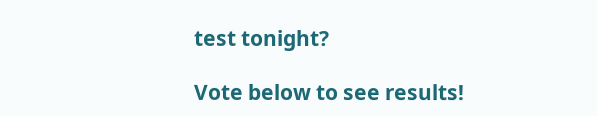test tonight?

Vote below to see results!